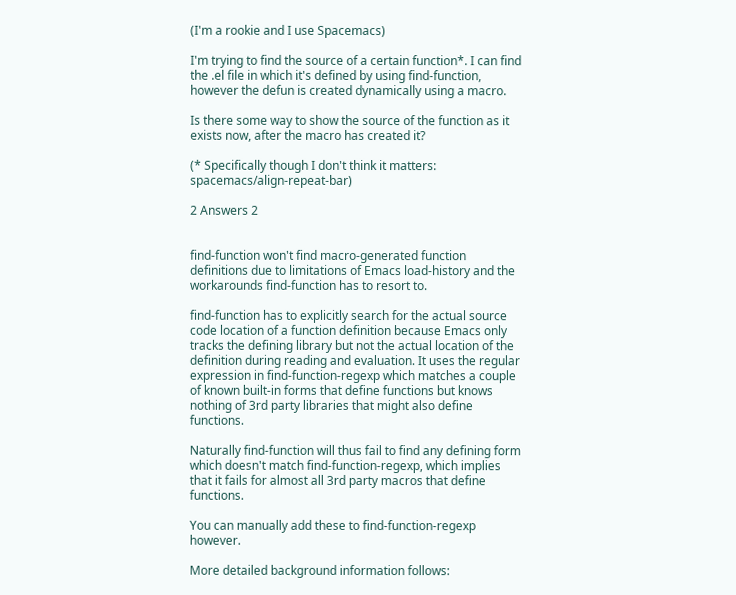(I'm a rookie and I use Spacemacs)

I'm trying to find the source of a certain function*. I can find the .el file in which it's defined by using find-function, however the defun is created dynamically using a macro.

Is there some way to show the source of the function as it exists now, after the macro has created it?

(* Specifically though I don't think it matters: spacemacs/align-repeat-bar)

2 Answers 2


find-function won't find macro-generated function definitions due to limitations of Emacs load-history and the workarounds find-function has to resort to.

find-function has to explicitly search for the actual source code location of a function definition because Emacs only tracks the defining library but not the actual location of the definition during reading and evaluation. It uses the regular expression in find-function-regexp which matches a couple of known built-in forms that define functions but knows nothing of 3rd party libraries that might also define functions.

Naturally find-function will thus fail to find any defining form which doesn't match find-function-regexp, which implies that it fails for almost all 3rd party macros that define functions.

You can manually add these to find-function-regexp however.

More detailed background information follows: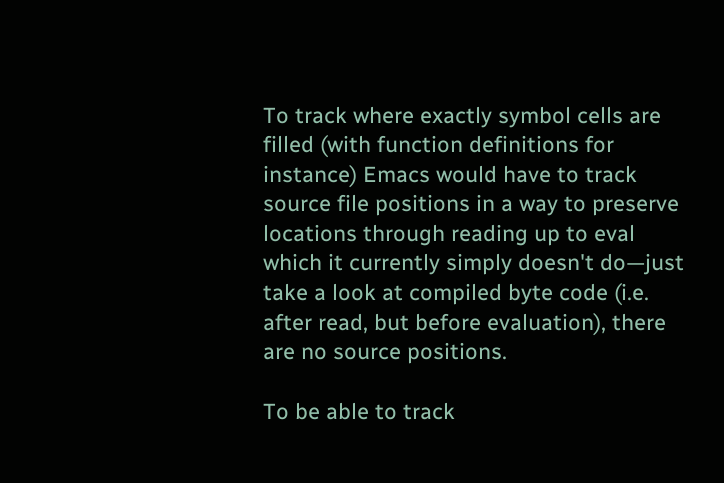To track where exactly symbol cells are filled (with function definitions for instance) Emacs would have to track source file positions in a way to preserve locations through reading up to eval which it currently simply doesn't do—just take a look at compiled byte code (i.e. after read, but before evaluation), there are no source positions.

To be able to track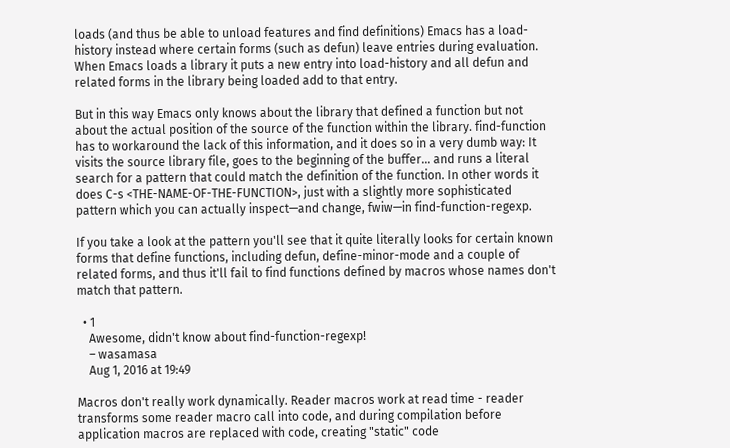loads (and thus be able to unload features and find definitions) Emacs has a load-history instead where certain forms (such as defun) leave entries during evaluation. When Emacs loads a library it puts a new entry into load-history and all defun and related forms in the library being loaded add to that entry.

But in this way Emacs only knows about the library that defined a function but not about the actual position of the source of the function within the library. find-function has to workaround the lack of this information, and it does so in a very dumb way: It visits the source library file, goes to the beginning of the buffer… and runs a literal search for a pattern that could match the definition of the function. In other words it does C-s <THE-NAME-OF-THE-FUNCTION>, just with a slightly more sophisticated pattern which you can actually inspect—and change, fwiw—in find-function-regexp.

If you take a look at the pattern you'll see that it quite literally looks for certain known forms that define functions, including defun, define-minor-mode and a couple of related forms, and thus it'll fail to find functions defined by macros whose names don't match that pattern.

  • 1
    Awesome, didn't know about find-function-regexp!
    – wasamasa
    Aug 1, 2016 at 19:49

Macros don't really work dynamically. Reader macros work at read time - reader transforms some reader macro call into code, and during compilation before application macros are replaced with code, creating "static" code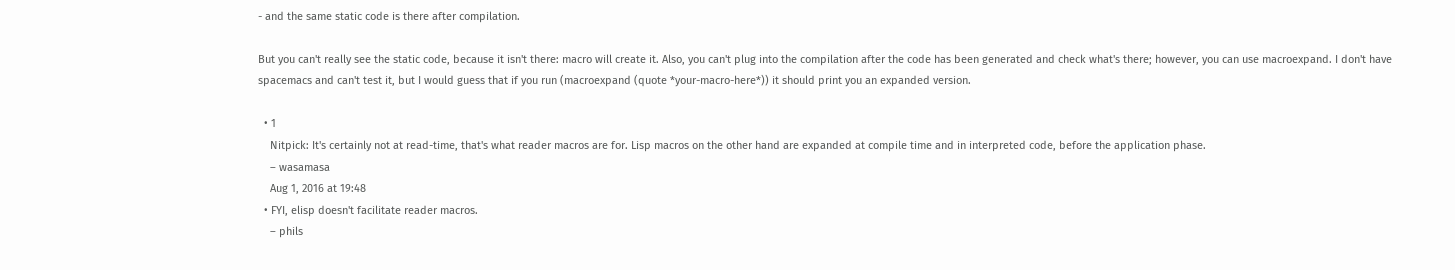- and the same static code is there after compilation.

But you can't really see the static code, because it isn't there: macro will create it. Also, you can't plug into the compilation after the code has been generated and check what's there; however, you can use macroexpand. I don't have spacemacs and can't test it, but I would guess that if you run (macroexpand (quote *your-macro-here*)) it should print you an expanded version.

  • 1
    Nitpick: It's certainly not at read-time, that's what reader macros are for. Lisp macros on the other hand are expanded at compile time and in interpreted code, before the application phase.
    – wasamasa
    Aug 1, 2016 at 19:48
  • FYI, elisp doesn't facilitate reader macros.
    – phils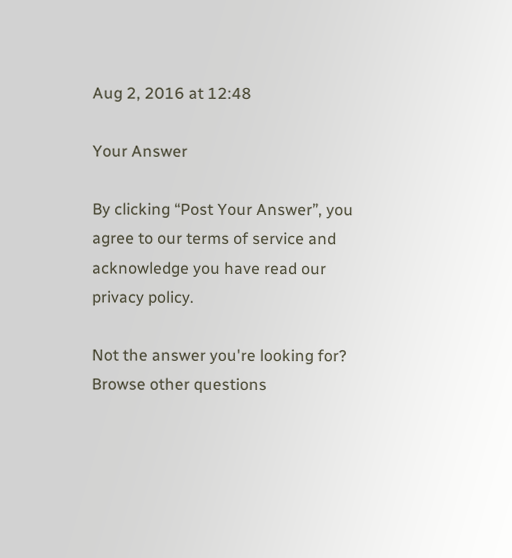Aug 2, 2016 at 12:48

Your Answer

By clicking “Post Your Answer”, you agree to our terms of service and acknowledge you have read our privacy policy.

Not the answer you're looking for? Browse other questions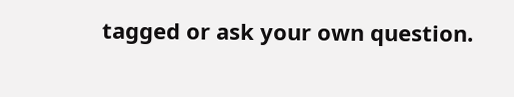tagged or ask your own question.